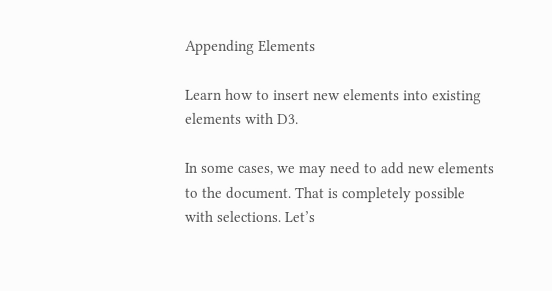Appending Elements

Learn how to insert new elements into existing elements with D3.

In some cases, we may need to add new elements to the document. That is completely possible with selections. Let’s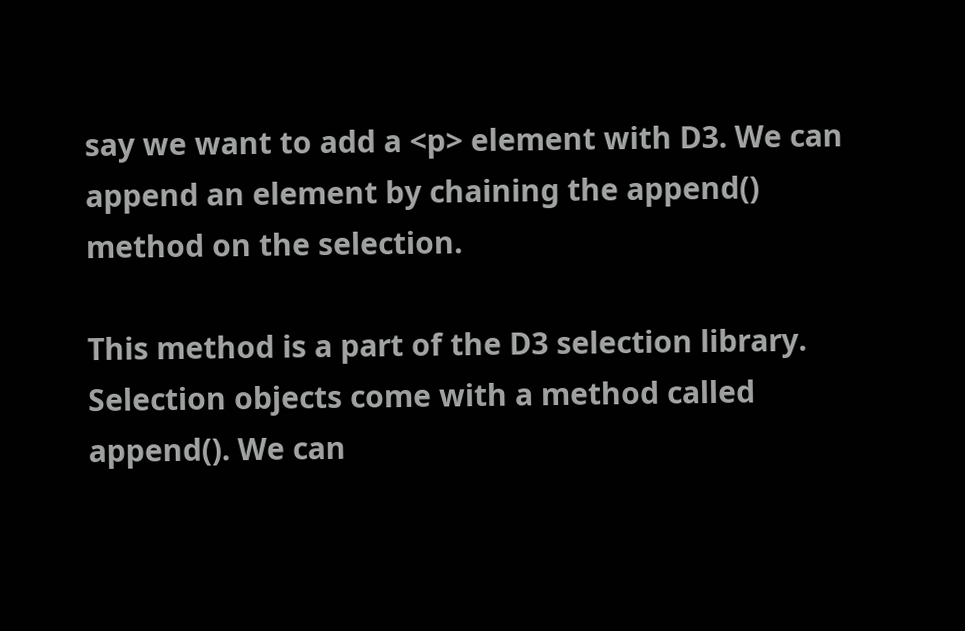say we want to add a <p> element with D3. We can append an element by chaining the append() method on the selection.

This method is a part of the D3 selection library. Selection objects come with a method called append(). We can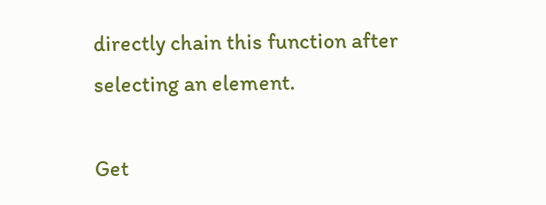directly chain this function after selecting an element.

Get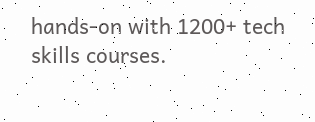hands-on with 1200+ tech skills courses.